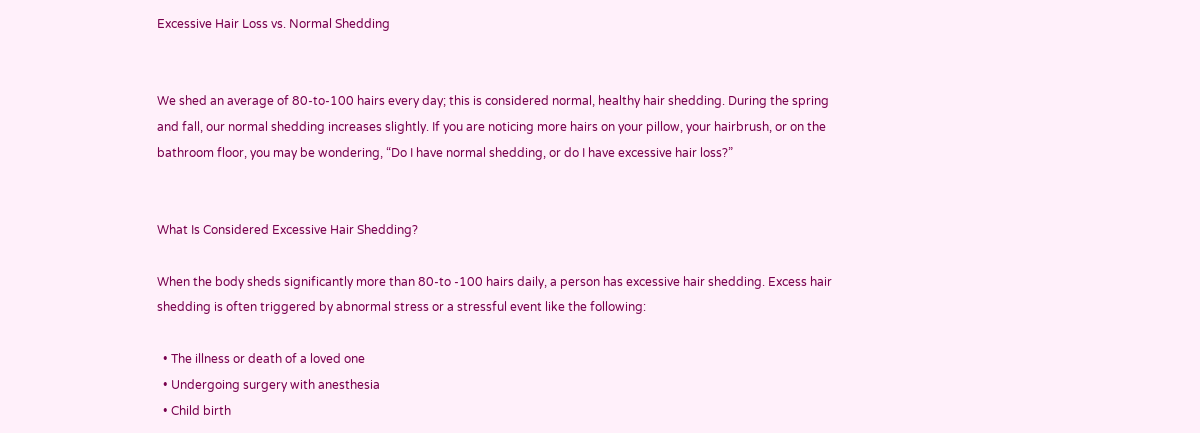Excessive Hair Loss vs. Normal Shedding


We shed an average of 80-to-100 hairs every day; this is considered normal, healthy hair shedding. During the spring and fall, our normal shedding increases slightly. If you are noticing more hairs on your pillow, your hairbrush, or on the bathroom floor, you may be wondering, “Do I have normal shedding, or do I have excessive hair loss?”


What Is Considered Excessive Hair Shedding?

When the body sheds significantly more than 80-to -100 hairs daily, a person has excessive hair shedding. Excess hair shedding is often triggered by abnormal stress or a stressful event like the following:

  • The illness or death of a loved one
  • Undergoing surgery with anesthesia
  • Child birth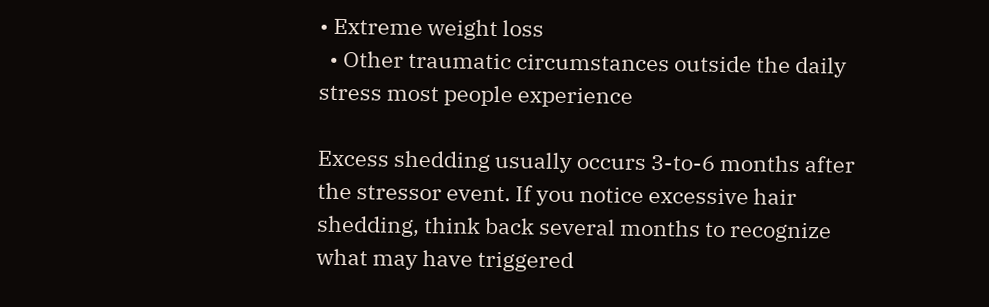• Extreme weight loss
  • Other traumatic circumstances outside the daily stress most people experience

Excess shedding usually occurs 3-to-6 months after the stressor event. If you notice excessive hair shedding, think back several months to recognize what may have triggered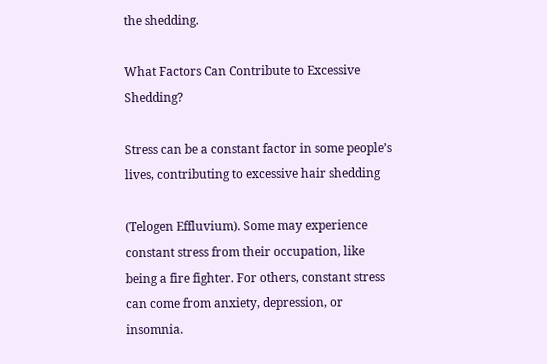the shedding.

What Factors Can Contribute to Excessive Shedding?

Stress can be a constant factor in some people’s lives, contributing to excessive hair shedding

(Telogen Effluvium). Some may experience constant stress from their occupation, like being a fire fighter. For others, constant stress can come from anxiety, depression, or insomnia.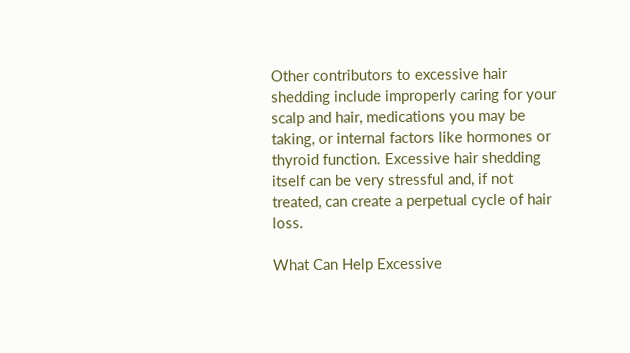Other contributors to excessive hair shedding include improperly caring for your scalp and hair, medications you may be taking, or internal factors like hormones or thyroid function. Excessive hair shedding itself can be very stressful and, if not treated, can create a perpetual cycle of hair loss.

What Can Help Excessive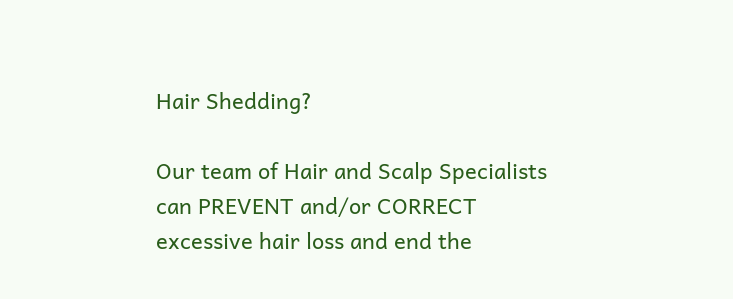Hair Shedding?

Our team of Hair and Scalp Specialists can PREVENT and/or CORRECT excessive hair loss and end the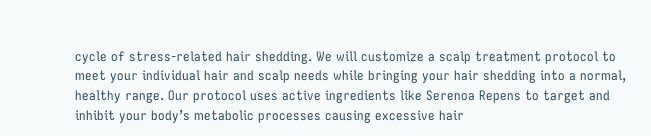cycle of stress-related hair shedding. We will customize a scalp treatment protocol to meet your individual hair and scalp needs while bringing your hair shedding into a normal, healthy range. Our protocol uses active ingredients like Serenoa Repens to target and inhibit your body’s metabolic processes causing excessive hair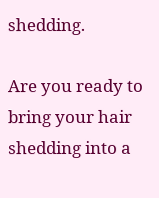shedding.

Are you ready to bring your hair shedding into a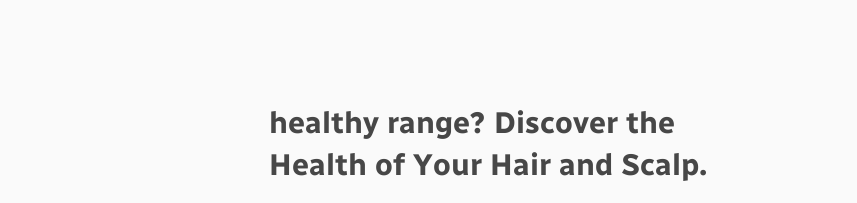healthy range? Discover the Health of Your Hair and Scalp.